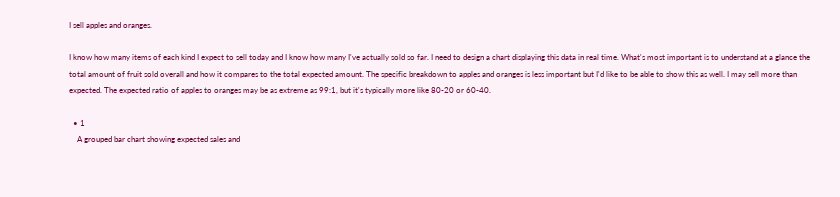I sell apples and oranges.

I know how many items of each kind I expect to sell today and I know how many I've actually sold so far. I need to design a chart displaying this data in real time. What's most important is to understand at a glance the total amount of fruit sold overall and how it compares to the total expected amount. The specific breakdown to apples and oranges is less important but I'd like to be able to show this as well. I may sell more than expected. The expected ratio of apples to oranges may be as extreme as 99:1, but it's typically more like 80-20 or 60-40.

  • 1
    A grouped bar chart showing expected sales and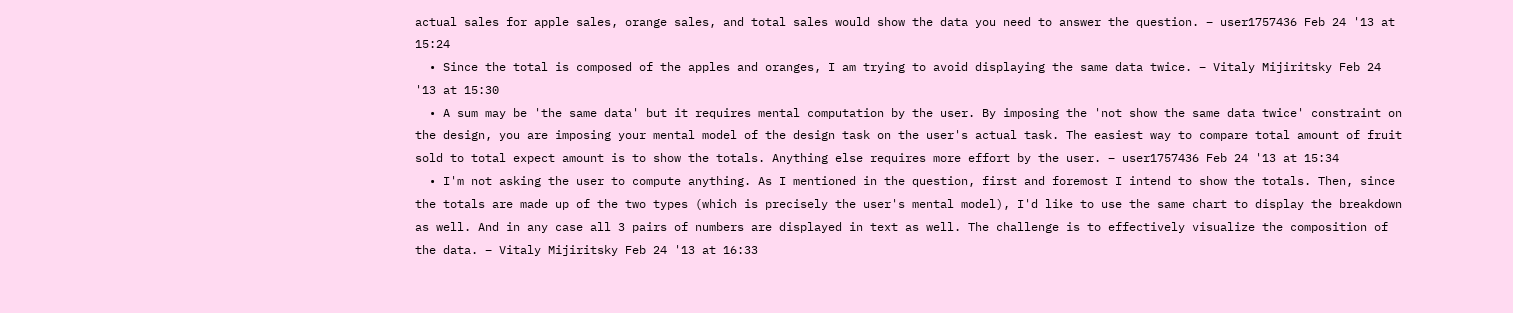actual sales for apple sales, orange sales, and total sales would show the data you need to answer the question. – user1757436 Feb 24 '13 at 15:24
  • Since the total is composed of the apples and oranges, I am trying to avoid displaying the same data twice. – Vitaly Mijiritsky Feb 24 '13 at 15:30
  • A sum may be 'the same data' but it requires mental computation by the user. By imposing the 'not show the same data twice' constraint on the design, you are imposing your mental model of the design task on the user's actual task. The easiest way to compare total amount of fruit sold to total expect amount is to show the totals. Anything else requires more effort by the user. – user1757436 Feb 24 '13 at 15:34
  • I'm not asking the user to compute anything. As I mentioned in the question, first and foremost I intend to show the totals. Then, since the totals are made up of the two types (which is precisely the user's mental model), I'd like to use the same chart to display the breakdown as well. And in any case all 3 pairs of numbers are displayed in text as well. The challenge is to effectively visualize the composition of the data. – Vitaly Mijiritsky Feb 24 '13 at 16:33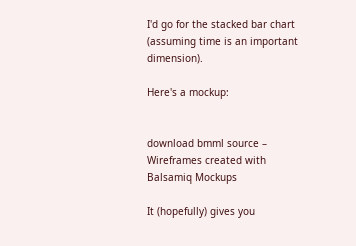I'd go for the stacked bar chart (assuming time is an important dimension).

Here's a mockup:


download bmml source – Wireframes created with Balsamiq Mockups

It (hopefully) gives you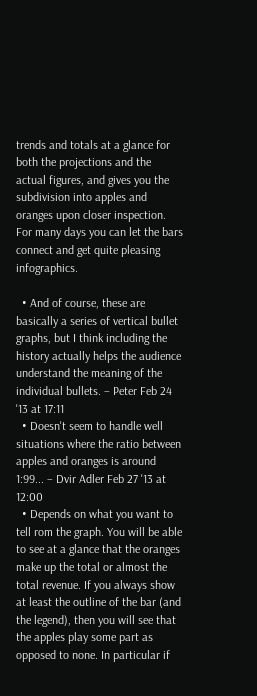trends and totals at a glance for both the projections and the actual figures, and gives you the subdivision into apples and oranges upon closer inspection. For many days you can let the bars connect and get quite pleasing infographics.

  • And of course, these are basically a series of vertical bullet graphs, but I think including the history actually helps the audience understand the meaning of the individual bullets. – Peter Feb 24 '13 at 17:11
  • Doesn't seem to handle well situations where the ratio between apples and oranges is around 1:99... – Dvir Adler Feb 27 '13 at 12:00
  • Depends on what you want to tell rom the graph. You will be able to see at a glance that the oranges make up the total or almost the total revenue. If you always show at least the outline of the bar (and the legend), then you will see that the apples play some part as opposed to none. In particular if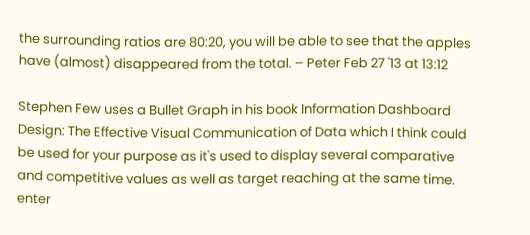the surrounding ratios are 80:20, you will be able to see that the apples have (almost) disappeared from the total. – Peter Feb 27 '13 at 13:12

Stephen Few uses a Bullet Graph in his book Information Dashboard Design: The Effective Visual Communication of Data which I think could be used for your purpose as it's used to display several comparative and competitive values as well as target reaching at the same time. enter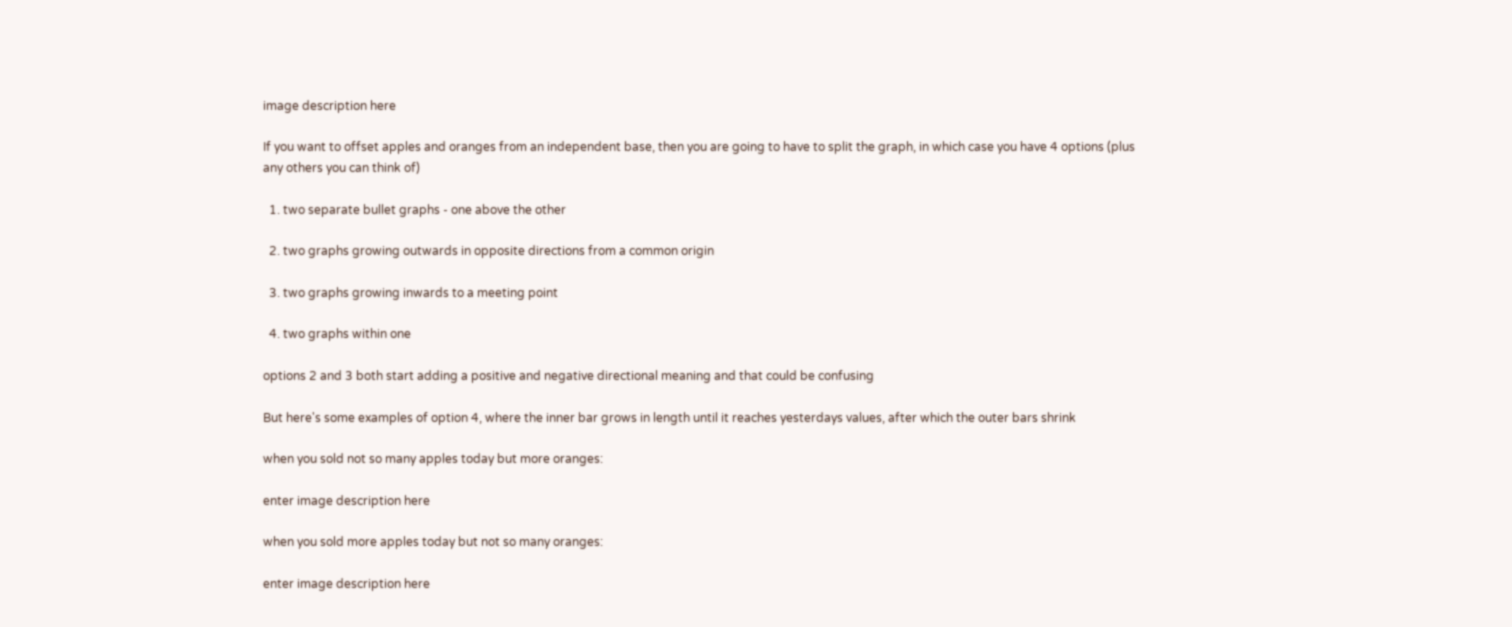image description here

If you want to offset apples and oranges from an independent base, then you are going to have to split the graph, in which case you have 4 options (plus any others you can think of)

  1. two separate bullet graphs - one above the other

  2. two graphs growing outwards in opposite directions from a common origin

  3. two graphs growing inwards to a meeting point

  4. two graphs within one

options 2 and 3 both start adding a positive and negative directional meaning and that could be confusing

But here's some examples of option 4, where the inner bar grows in length until it reaches yesterdays values, after which the outer bars shrink

when you sold not so many apples today but more oranges:

enter image description here

when you sold more apples today but not so many oranges:

enter image description here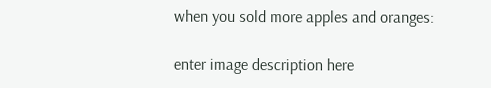when you sold more apples and oranges:

enter image description here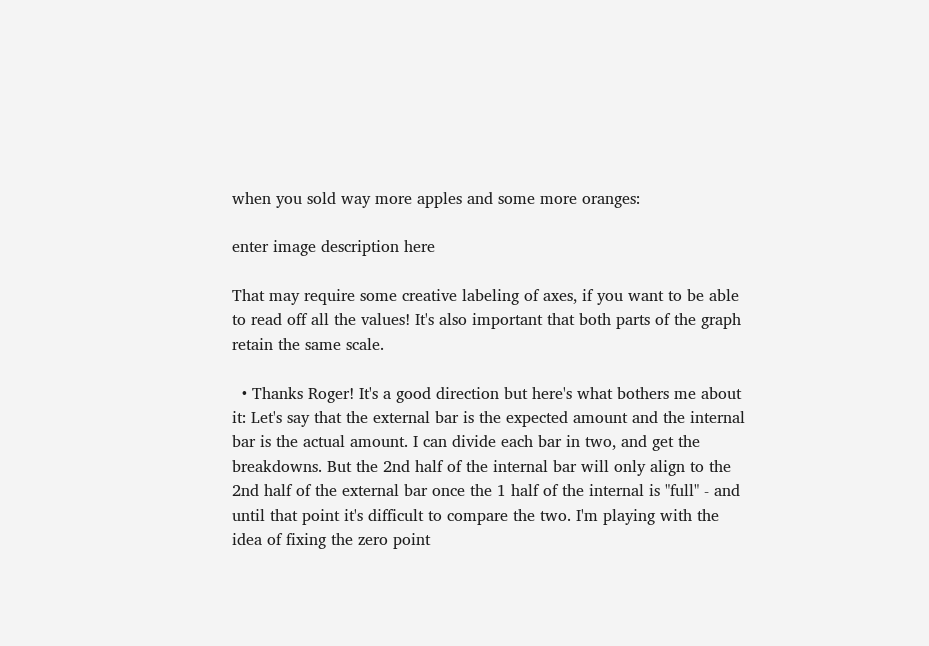when you sold way more apples and some more oranges:

enter image description here

That may require some creative labeling of axes, if you want to be able to read off all the values! It's also important that both parts of the graph retain the same scale.

  • Thanks Roger! It's a good direction but here's what bothers me about it: Let's say that the external bar is the expected amount and the internal bar is the actual amount. I can divide each bar in two, and get the breakdowns. But the 2nd half of the internal bar will only align to the 2nd half of the external bar once the 1 half of the internal is "full" - and until that point it's difficult to compare the two. I'm playing with the idea of fixing the zero point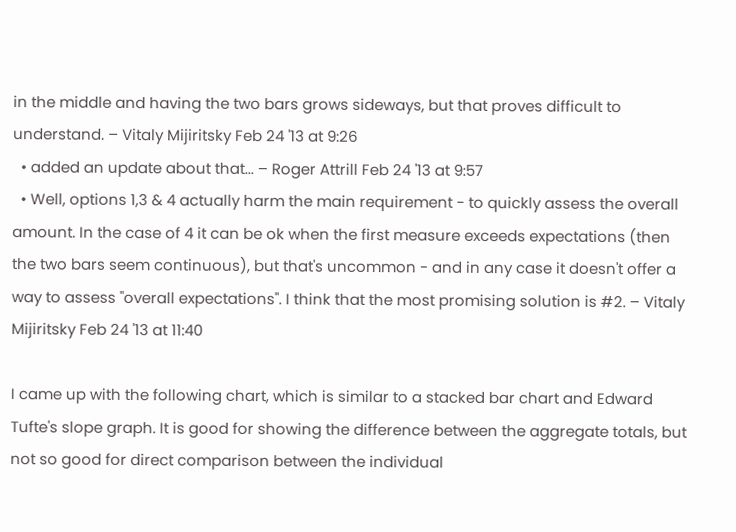in the middle and having the two bars grows sideways, but that proves difficult to understand. – Vitaly Mijiritsky Feb 24 '13 at 9:26
  • added an update about that... – Roger Attrill Feb 24 '13 at 9:57
  • Well, options 1,3 & 4 actually harm the main requirement - to quickly assess the overall amount. In the case of 4 it can be ok when the first measure exceeds expectations (then the two bars seem continuous), but that's uncommon - and in any case it doesn't offer a way to assess "overall expectations". I think that the most promising solution is #2. – Vitaly Mijiritsky Feb 24 '13 at 11:40

I came up with the following chart, which is similar to a stacked bar chart and Edward Tufte's slope graph. It is good for showing the difference between the aggregate totals, but not so good for direct comparison between the individual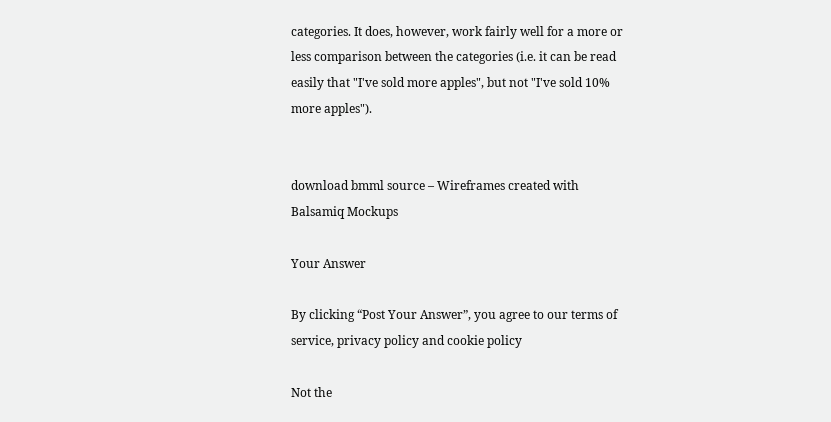categories. It does, however, work fairly well for a more or less comparison between the categories (i.e. it can be read easily that "I've sold more apples", but not "I've sold 10% more apples").


download bmml source – Wireframes created with Balsamiq Mockups

Your Answer

By clicking “Post Your Answer”, you agree to our terms of service, privacy policy and cookie policy

Not the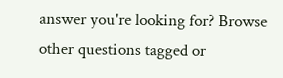answer you're looking for? Browse other questions tagged or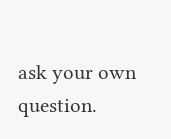ask your own question.